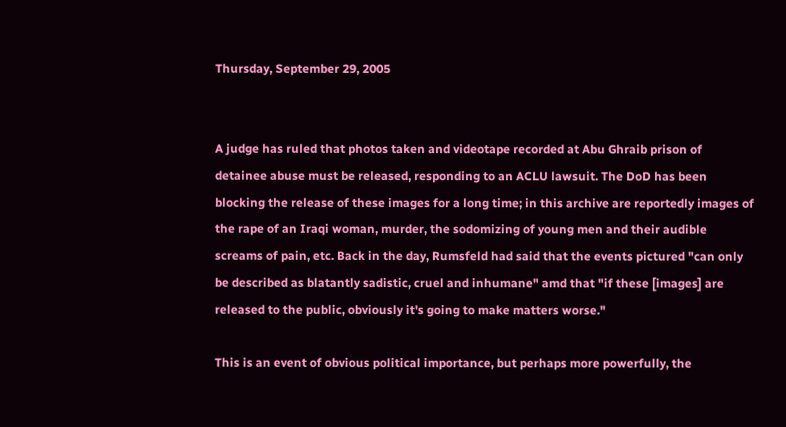Thursday, September 29, 2005


A judge has ruled that photos taken and videotape recorded at Abu Ghraib prison of detainee abuse must be released, responding to an ACLU lawsuit. The DoD has been blocking the release of these images for a long time; in this archive are reportedly images of the rape of an Iraqi woman, murder, the sodomizing of young men and their audible screams of pain, etc. Back in the day, Rumsfeld had said that the events pictured "can only be described as blatantly sadistic, cruel and inhumane" amd that "if these [images] are released to the public, obviously it's going to make matters worse."

This is an event of obvious political importance, but perhaps more powerfully, the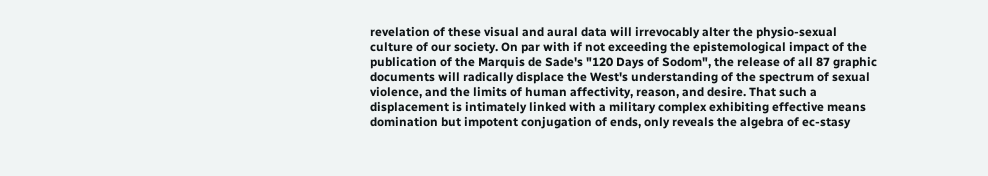revelation of these visual and aural data will irrevocably alter the physio-sexual culture of our society. On par with if not exceeding the epistemological impact of the publication of the Marquis de Sade's "120 Days of Sodom", the release of all 87 graphic documents will radically displace the West's understanding of the spectrum of sexual violence, and the limits of human affectivity, reason, and desire. That such a displacement is intimately linked with a military complex exhibiting effective means domination but impotent conjugation of ends, only reveals the algebra of ec-stasy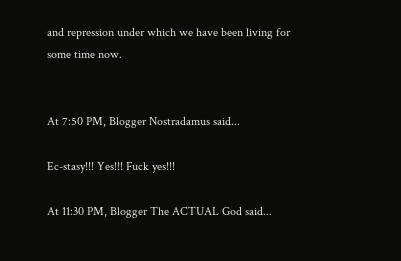and repression under which we have been living for some time now.


At 7:50 PM, Blogger Nostradamus said...

Ec-stasy!!! Yes!!! Fuck yes!!!

At 11:30 PM, Blogger The ACTUAL God said...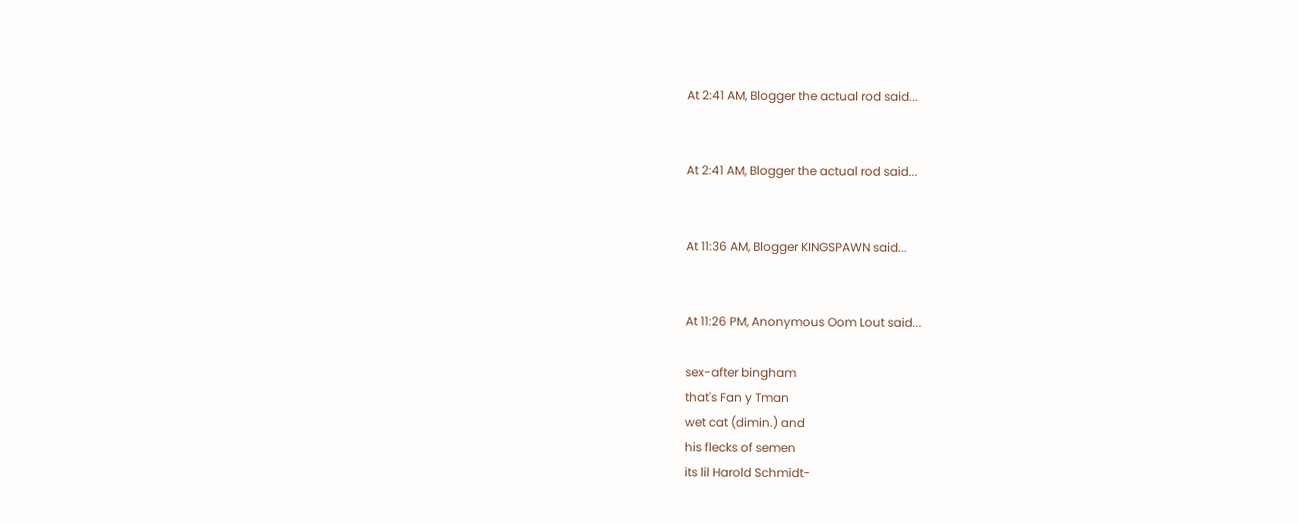At 2:41 AM, Blogger the actual rod said...


At 2:41 AM, Blogger the actual rod said...


At 11:36 AM, Blogger KINGSPAWN said...


At 11:26 PM, Anonymous Oom Lout said...

sex-after bingham
that's Fan y Tman
wet cat (dimin.) and
his flecks of semen
its lil Harold Schmidt-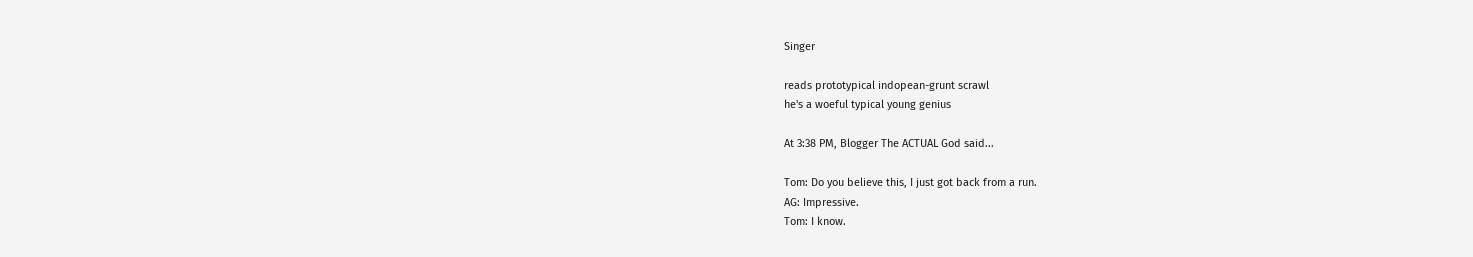Singer

reads prototypical indopean-grunt scrawl
he's a woeful typical young genius

At 3:38 PM, Blogger The ACTUAL God said...

Tom: Do you believe this, I just got back from a run.
AG: Impressive.
Tom: I know.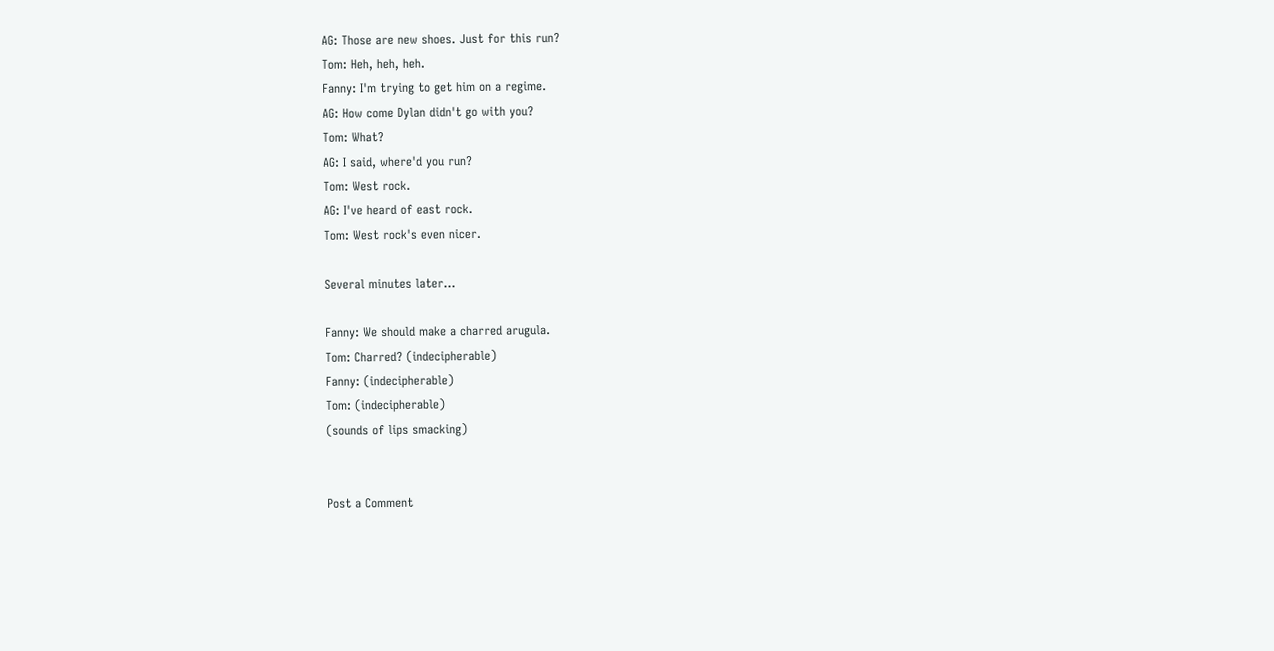AG: Those are new shoes. Just for this run?
Tom: Heh, heh, heh.
Fanny: I'm trying to get him on a regime.
AG: How come Dylan didn't go with you?
Tom: What?
AG: I said, where'd you run?
Tom: West rock.
AG: I've heard of east rock.
Tom: West rock's even nicer.

Several minutes later...

Fanny: We should make a charred arugula.
Tom: Charred? (indecipherable)
Fanny: (indecipherable)
Tom: (indecipherable)
(sounds of lips smacking)


Post a Comment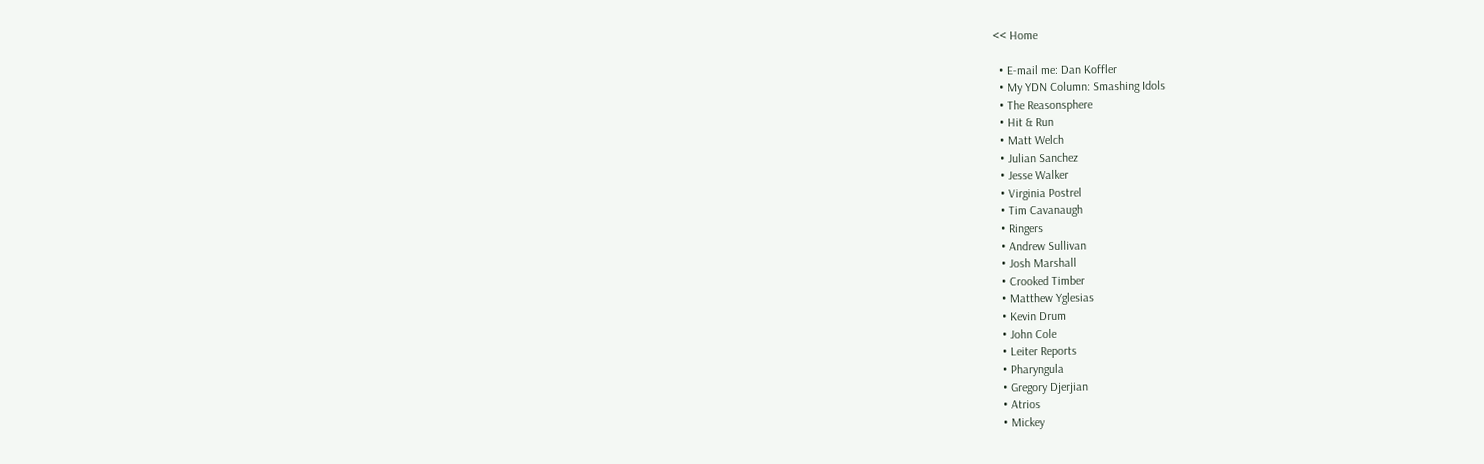<< Home

  • E-mail me: Dan Koffler
  • My YDN Column: Smashing Idols
  • The Reasonsphere
  • Hit & Run
  • Matt Welch
  • Julian Sanchez
  • Jesse Walker
  • Virginia Postrel
  • Tim Cavanaugh
  • Ringers
  • Andrew Sullivan
  • Josh Marshall
  • Crooked Timber
  • Matthew Yglesias
  • Kevin Drum
  • John Cole
  • Leiter Reports
  • Pharyngula
  • Gregory Djerjian
  • Atrios
  • Mickey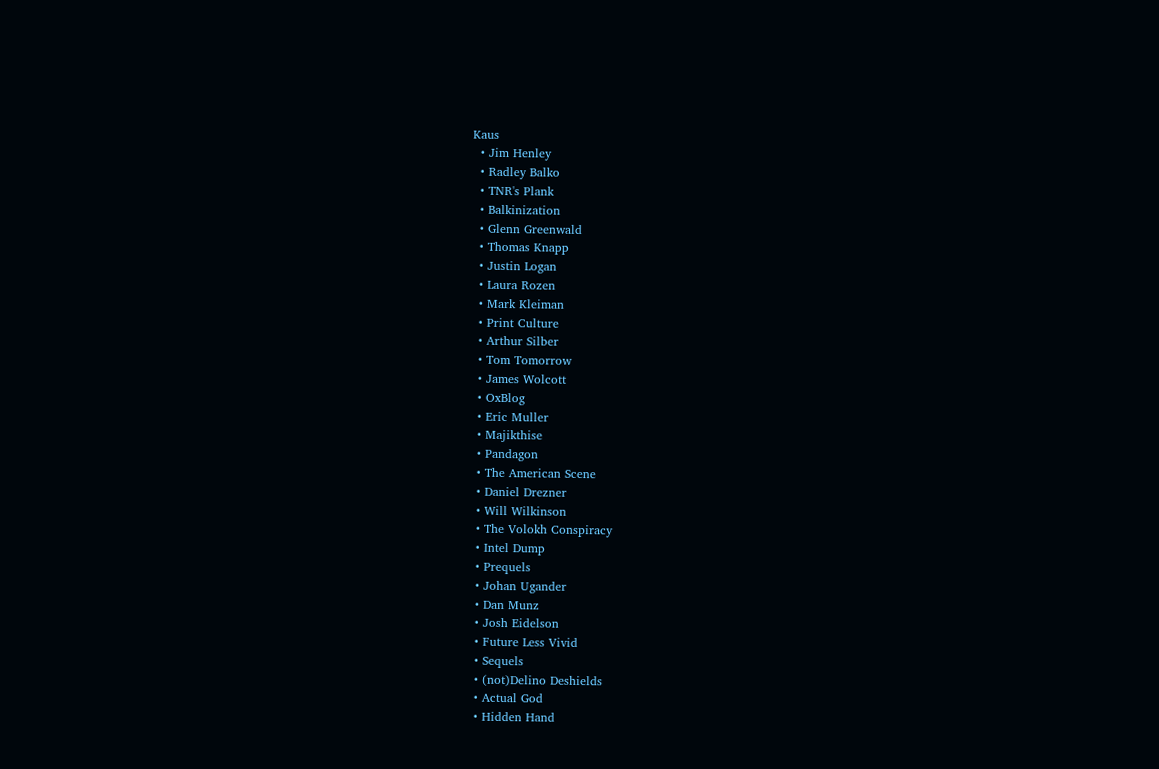Kaus
  • Jim Henley
  • Radley Balko
  • TNR's Plank
  • Balkinization
  • Glenn Greenwald
  • Thomas Knapp
  • Justin Logan
  • Laura Rozen
  • Mark Kleiman
  • Print Culture
  • Arthur Silber
  • Tom Tomorrow
  • James Wolcott
  • OxBlog
  • Eric Muller
  • Majikthise
  • Pandagon
  • The American Scene
  • Daniel Drezner
  • Will Wilkinson
  • The Volokh Conspiracy
  • Intel Dump
  • Prequels
  • Johan Ugander
  • Dan Munz
  • Josh Eidelson
  • Future Less Vivid
  • Sequels
  • (not)Delino Deshields
  • Actual God
  • Hidden Hand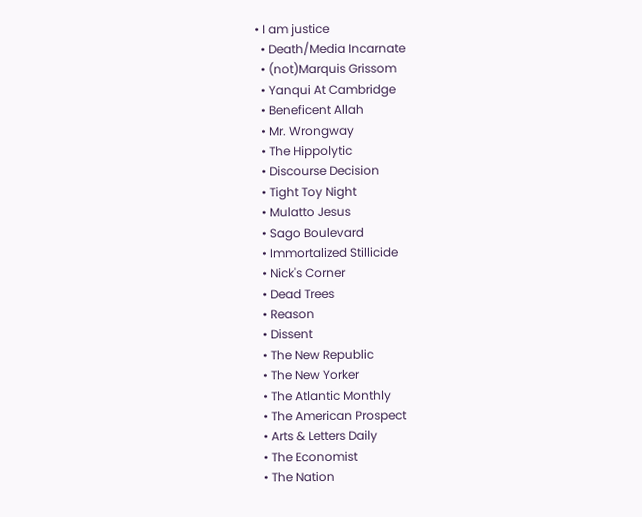• I am justice
  • Death/Media Incarnate
  • (not)Marquis Grissom
  • Yanqui At Cambridge
  • Beneficent Allah
  • Mr. Wrongway
  • The Hippolytic
  • Discourse Decision
  • Tight Toy Night
  • Mulatto Jesus
  • Sago Boulevard
  • Immortalized Stillicide
  • Nick's Corner
  • Dead Trees
  • Reason
  • Dissent
  • The New Republic
  • The New Yorker
  • The Atlantic Monthly
  • The American Prospect
  • Arts & Letters Daily
  • The Economist
  • The Nation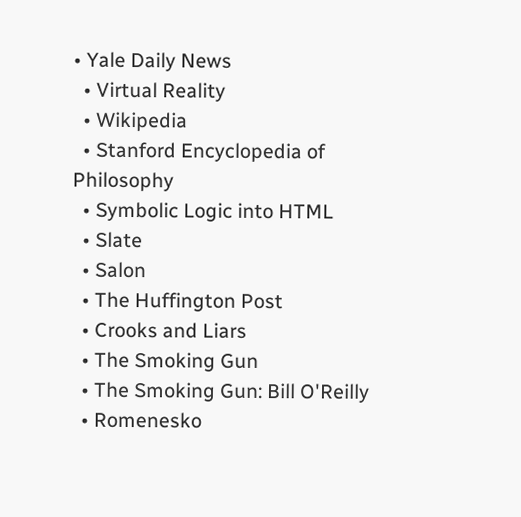• Yale Daily News
  • Virtual Reality
  • Wikipedia
  • Stanford Encyclopedia of Philosophy
  • Symbolic Logic into HTML
  • Slate
  • Salon
  • The Huffington Post
  • Crooks and Liars
  • The Smoking Gun
  • The Smoking Gun: Bill O'Reilly
  • Romenesko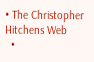• The Christopher Hitchens Web
  •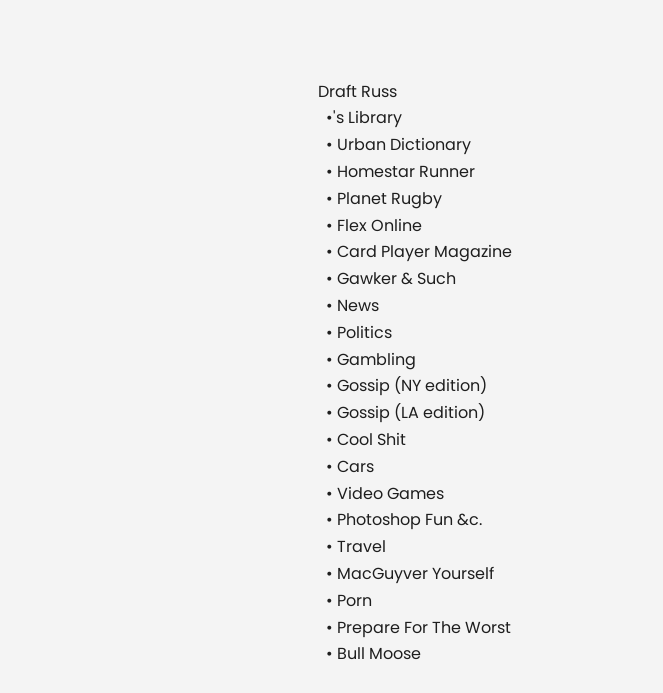Draft Russ
  •'s Library
  • Urban Dictionary
  • Homestar Runner
  • Planet Rugby
  • Flex Online
  • Card Player Magazine
  • Gawker & Such
  • News
  • Politics
  • Gambling
  • Gossip (NY edition)
  • Gossip (LA edition)
  • Cool Shit
  • Cars
  • Video Games
  • Photoshop Fun &c.
  • Travel
  • MacGuyver Yourself
  • Porn
  • Prepare For The Worst
  • Bull Moose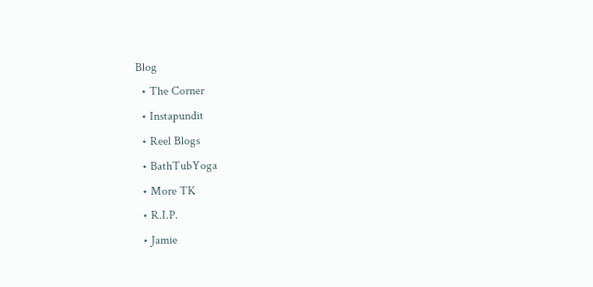Blog
  • The Corner
  • Instapundit
  • Reel Blogs
  • BathTubYoga
  • More TK
  • R.I.P.
  • Jamie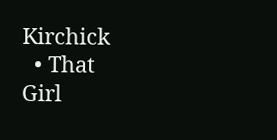Kirchick
  • That Girl